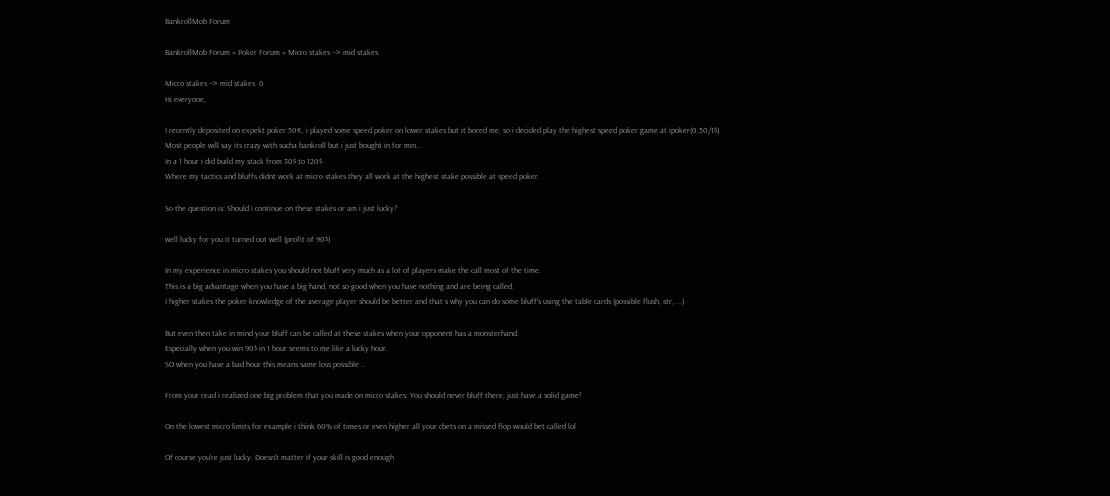BankrollMob Forum

BankrollMob Forum » Poker Forum » Micro stakes --> mid stakes

Micro stakes --> mid stakes  0
Hi everyone,

I recently deposited on expekt poker 50€, i played some speed poker on lower stakes but it bored me, so i decided play the highest speed poker game at ipoker(0.50/1$).
Most people will say its crazy with sucha bankroll but i just bought in for min...
In a 1 hour i did build my stack from 30$ to 120$.
Where my tactics and bluffs didnt work at micro stakes they all work at the highest stake possible at speed poker.

So the question is: Should i continue on these stakes or am i just lucky?

well lucky for you it turned out well (profit of 90$)

In my experience in micro stakes you should not bluff very much as a lot of players make the call most of the time.
This is a big advantage when you have a big hand, not so good when you have nothing and are being called.
I higher stakes the poker knowledge of the average player should be better and that s why you can do some bluff's using the table cards (possible flush, str, ...)

But even then take in mind your bluff can be called at these stakes when your opponent has a monsterhand.
Especially when you win 90$ in 1 hour seems to me like a lucky hour.
SO when you have a bad hour this means same loss possible ..

From your read i realized one big problem that you made on micro stakes: You should never bluff there, just have a solid game!

On the lowest micro limits for example i think 60% of times or even higher all your cbets on a missed flop would bet called lol

Of course you're just lucky. Doesn't matter if your skill is good enough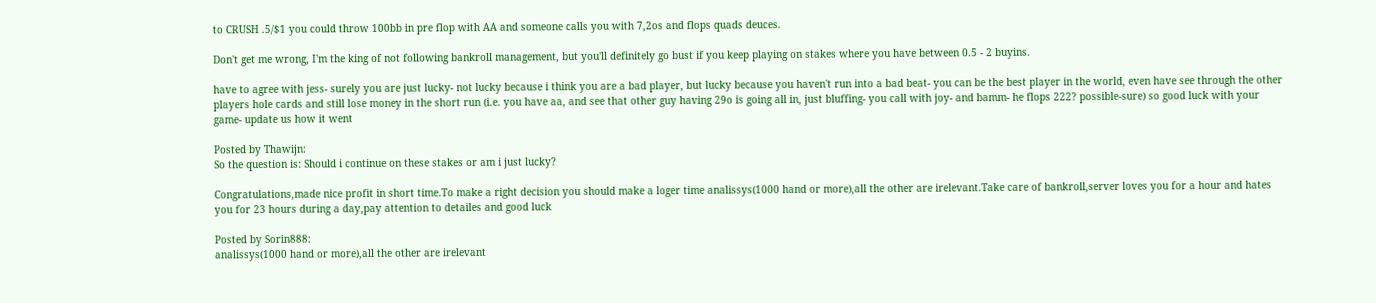to CRUSH .5/$1 you could throw 100bb in pre flop with AA and someone calls you with 7,2os and flops quads deuces.

Don't get me wrong, I'm the king of not following bankroll management, but you'll definitely go bust if you keep playing on stakes where you have between 0.5 - 2 buyins.

have to agree with jess- surely you are just lucky- not lucky because i think you are a bad player, but lucky because you haven't run into a bad beat- you can be the best player in the world, even have see through the other players hole cards and still lose money in the short run (i.e. you have aa, and see that other guy having 29o is going all in, just bluffing- you call with joy- and bamm- he flops 222? possible-sure) so good luck with your game- update us how it went

Posted by Thawijn:
So the question is: Should i continue on these stakes or am i just lucky?

Congratulations,made nice profit in short time.To make a right decision you should make a loger time analissys(1000 hand or more),all the other are irelevant.Take care of bankroll,server loves you for a hour and hates you for 23 hours during a day,pay attention to detailes and good luck

Posted by Sorin888:
analissys(1000 hand or more),all the other are irelevant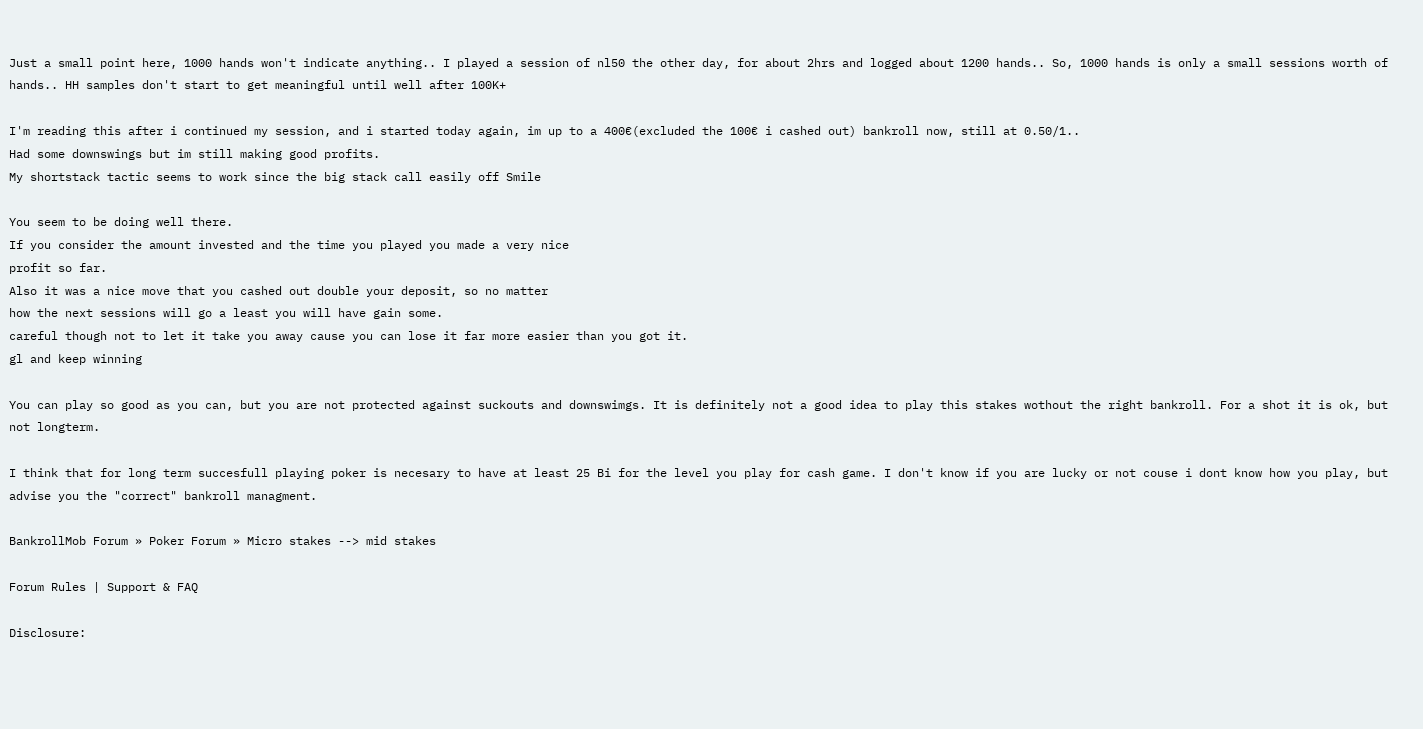Just a small point here, 1000 hands won't indicate anything.. I played a session of nl50 the other day, for about 2hrs and logged about 1200 hands.. So, 1000 hands is only a small sessions worth of hands.. HH samples don't start to get meaningful until well after 100K+

I'm reading this after i continued my session, and i started today again, im up to a 400€(excluded the 100€ i cashed out) bankroll now, still at 0.50/1..
Had some downswings but im still making good profits.
My shortstack tactic seems to work since the big stack call easily off Smile

You seem to be doing well there.
If you consider the amount invested and the time you played you made a very nice
profit so far.
Also it was a nice move that you cashed out double your deposit, so no matter
how the next sessions will go a least you will have gain some.
careful though not to let it take you away cause you can lose it far more easier than you got it.
gl and keep winning

You can play so good as you can, but you are not protected against suckouts and downswimgs. It is definitely not a good idea to play this stakes wothout the right bankroll. For a shot it is ok, but not longterm.

I think that for long term succesfull playing poker is necesary to have at least 25 Bi for the level you play for cash game. I don't know if you are lucky or not couse i dont know how you play, but advise you the "correct" bankroll managment.

BankrollMob Forum » Poker Forum » Micro stakes --> mid stakes

Forum Rules | Support & FAQ

Disclosure: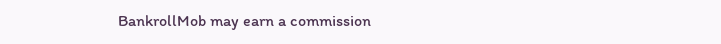BankrollMob may earn a commission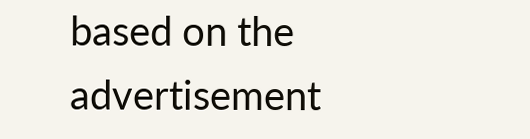based on the advertisement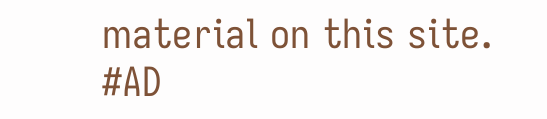material on this site. #AD